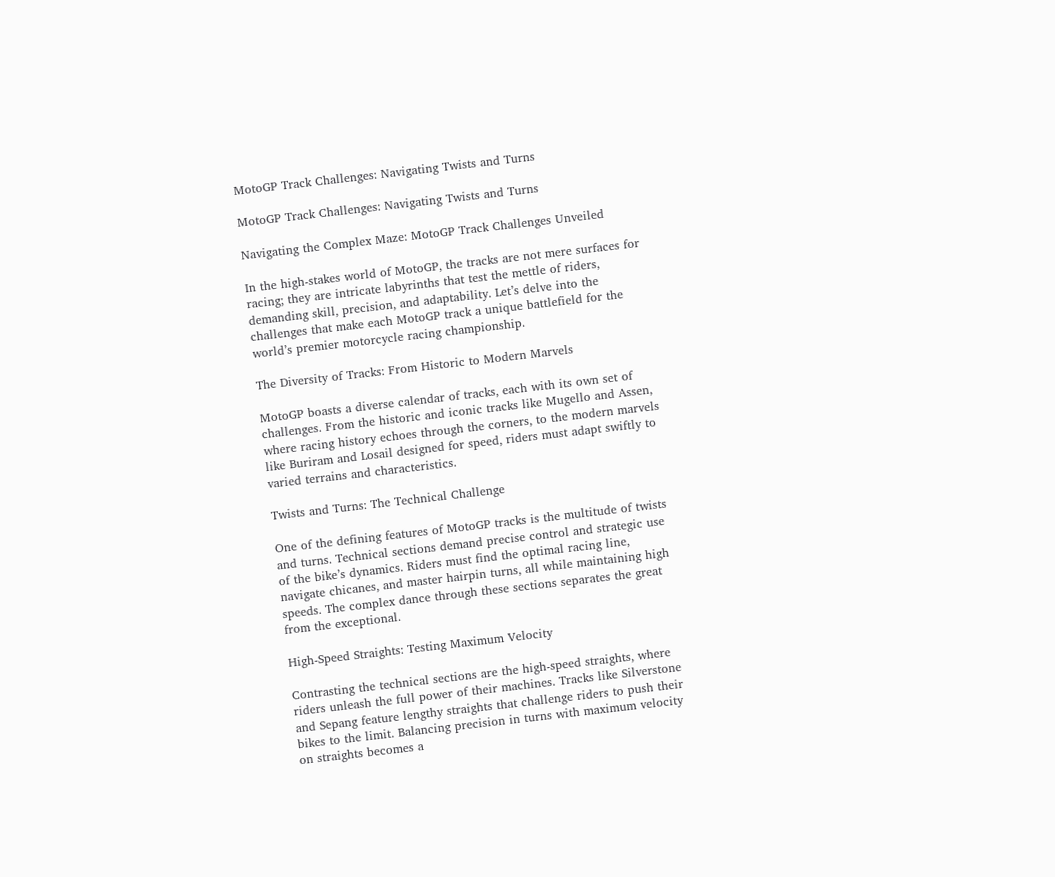MotoGP Track Challenges: Navigating Twists and Turns

MotoGP Track Challenges: Navigating Twists and Turns

Navigating the Complex Maze: MotoGP Track Challenges Unveiled

In the high-stakes world of MotoGP, the tracks are not mere surfaces for racing; they are intricate labyrinths that test the mettle of riders, demanding skill, precision, and adaptability. Let’s delve into the challenges that make each MotoGP track a unique battlefield for the world’s premier motorcycle racing championship.

The Diversity of Tracks: From Historic to Modern Marvels

MotoGP boasts a diverse calendar of tracks, each with its own set of challenges. From the historic and iconic tracks like Mugello and Assen, where racing history echoes through the corners, to the modern marvels like Buriram and Losail designed for speed, riders must adapt swiftly to varied terrains and characteristics.

Twists and Turns: The Technical Challenge

One of the defining features of MotoGP tracks is the multitude of twists and turns. Technical sections demand precise control and strategic use of the bike’s dynamics. Riders must find the optimal racing line, navigate chicanes, and master hairpin turns, all while maintaining high speeds. The complex dance through these sections separates the great from the exceptional.

High-Speed Straights: Testing Maximum Velocity

Contrasting the technical sections are the high-speed straights, where riders unleash the full power of their machines. Tracks like Silverstone and Sepang feature lengthy straights that challenge riders to push their bikes to the limit. Balancing precision in turns with maximum velocity on straights becomes a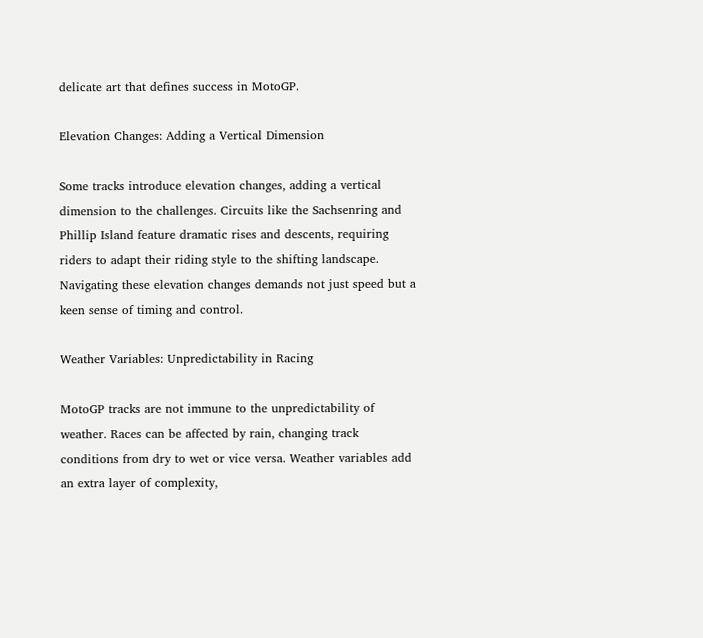delicate art that defines success in MotoGP.

Elevation Changes: Adding a Vertical Dimension

Some tracks introduce elevation changes, adding a vertical dimension to the challenges. Circuits like the Sachsenring and Phillip Island feature dramatic rises and descents, requiring riders to adapt their riding style to the shifting landscape. Navigating these elevation changes demands not just speed but a keen sense of timing and control.

Weather Variables: Unpredictability in Racing

MotoGP tracks are not immune to the unpredictability of weather. Races can be affected by rain, changing track conditions from dry to wet or vice versa. Weather variables add an extra layer of complexity,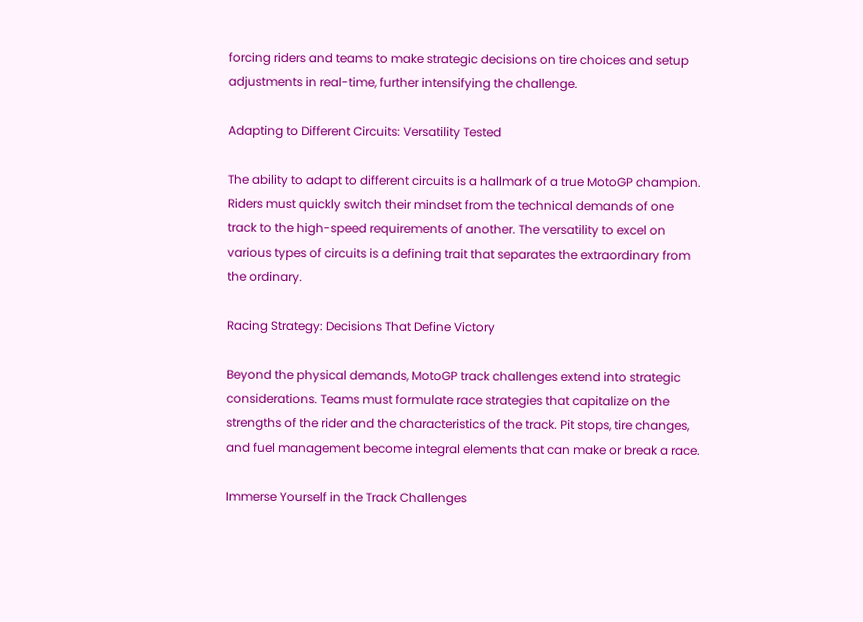forcing riders and teams to make strategic decisions on tire choices and setup adjustments in real-time, further intensifying the challenge.

Adapting to Different Circuits: Versatility Tested

The ability to adapt to different circuits is a hallmark of a true MotoGP champion. Riders must quickly switch their mindset from the technical demands of one track to the high-speed requirements of another. The versatility to excel on various types of circuits is a defining trait that separates the extraordinary from the ordinary.

Racing Strategy: Decisions That Define Victory

Beyond the physical demands, MotoGP track challenges extend into strategic considerations. Teams must formulate race strategies that capitalize on the strengths of the rider and the characteristics of the track. Pit stops, tire changes, and fuel management become integral elements that can make or break a race.

Immerse Yourself in the Track Challenges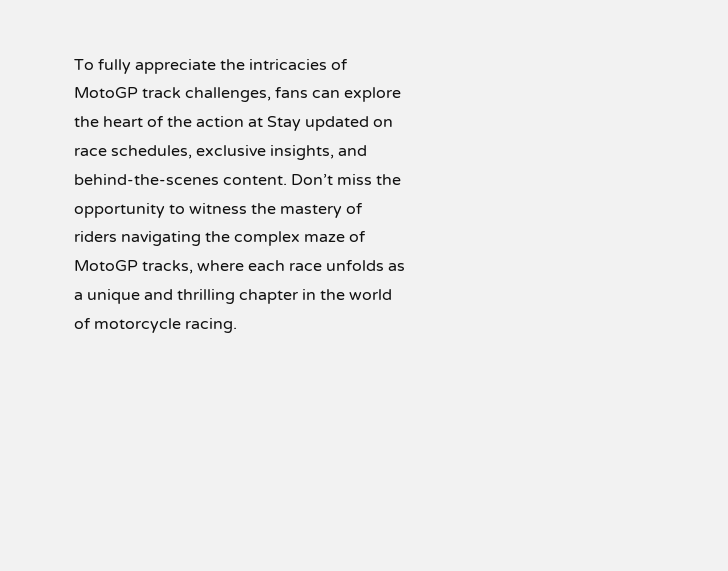To fully appreciate the intricacies of MotoGP track challenges, fans can explore the heart of the action at Stay updated on race schedules, exclusive insights, and behind-the-scenes content. Don’t miss the opportunity to witness the mastery of riders navigating the complex maze of MotoGP tracks, where each race unfolds as a unique and thrilling chapter in the world of motorcycle racing.